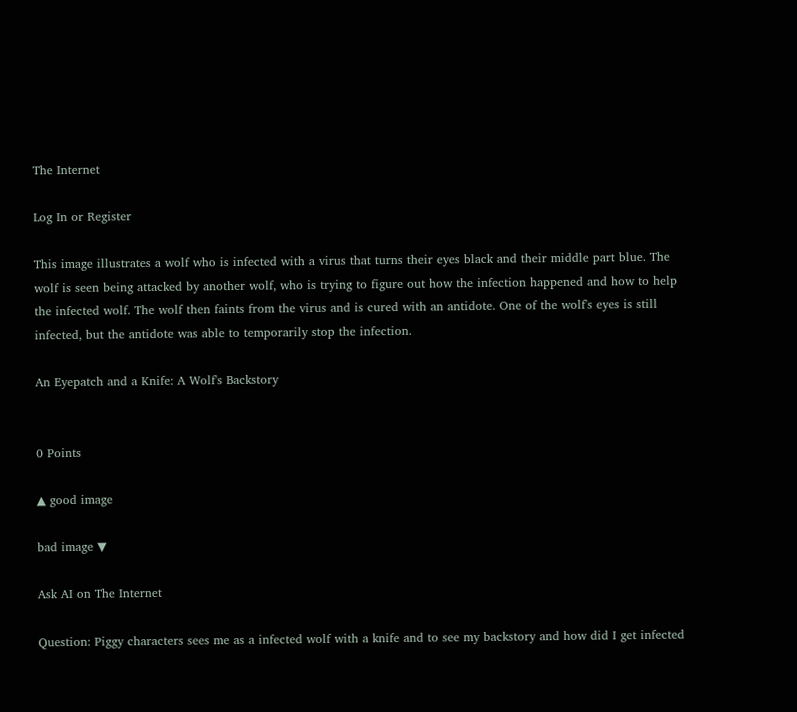The Internet

Log In or Register

This image illustrates a wolf who is infected with a virus that turns their eyes black and their middle part blue. The wolf is seen being attacked by another wolf, who is trying to figure out how the infection happened and how to help the infected wolf. The wolf then faints from the virus and is cured with an antidote. One of the wolf's eyes is still infected, but the antidote was able to temporarily stop the infection.

An Eyepatch and a Knife: A Wolf's Backstory


0 Points

▲ good image

bad image ▼

Ask AI on The Internet

Question: Piggy characters sees me as a infected wolf with a knife and to see my backstory and how did I get infected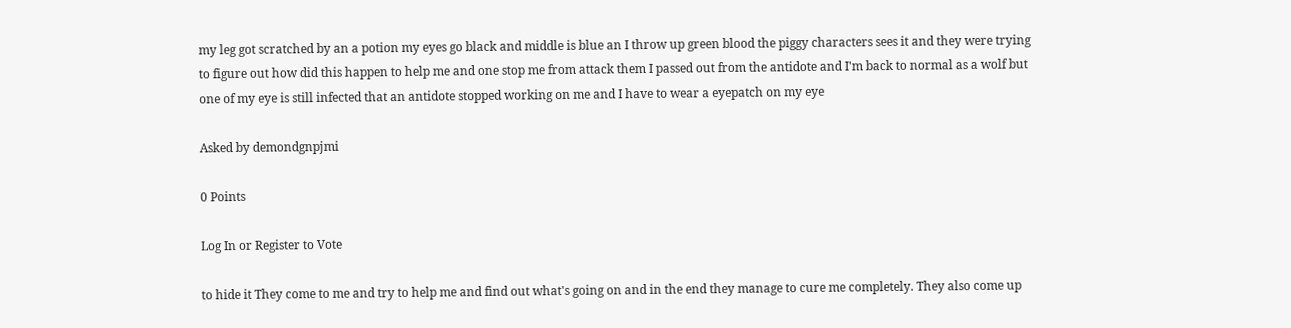my leg got scratched by an a potion my eyes go black and middle is blue an I throw up green blood the piggy characters sees it and they were trying to figure out how did this happen to help me and one stop me from attack them I passed out from the antidote and I'm back to normal as a wolf but one of my eye is still infected that an antidote stopped working on me and I have to wear a eyepatch on my eye

Asked by demondgnpjmi

0 Points

Log In or Register to Vote

to hide it They come to me and try to help me and find out what's going on and in the end they manage to cure me completely. They also come up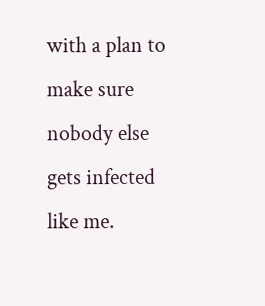with a plan to make sure nobody else gets infected like me.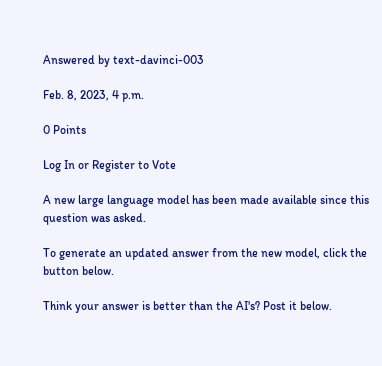Answered by text-davinci-003

Feb. 8, 2023, 4 p.m.

0 Points

Log In or Register to Vote

A new large language model has been made available since this question was asked.

To generate an updated answer from the new model, click the button below.

Think your answer is better than the AI's? Post it below.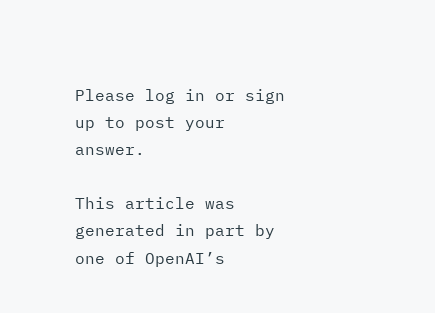Please log in or sign up to post your answer.

This article was generated in part by one of OpenAI’s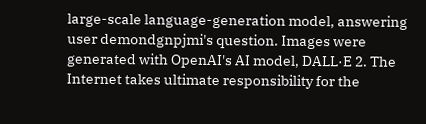large-scale language-generation model, answering user demondgnpjmi's question. Images were generated with OpenAI's AI model, DALL·E 2. The Internet takes ultimate responsibility for the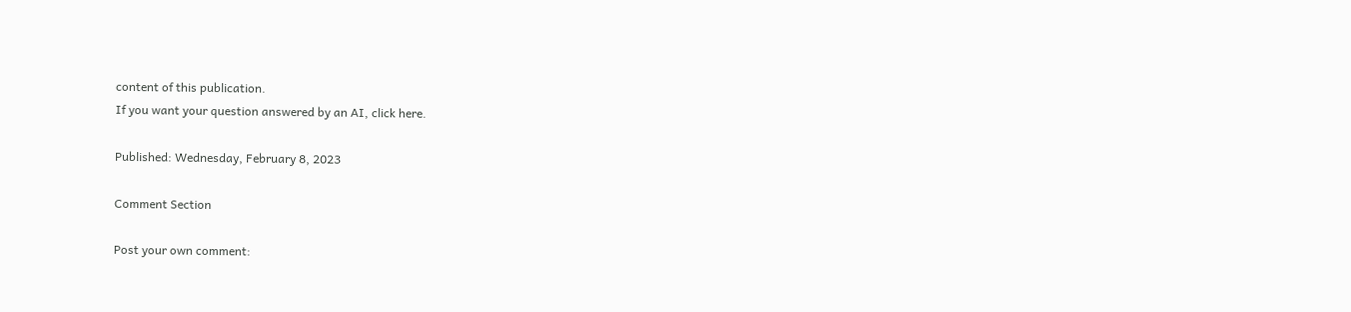content of this publication.
If you want your question answered by an AI, click here.

Published: Wednesday, February 8, 2023

Comment Section

Post your own comment: